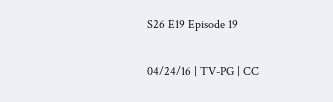S26 E19 Episode 19

04/24/16 | TV-PG | CC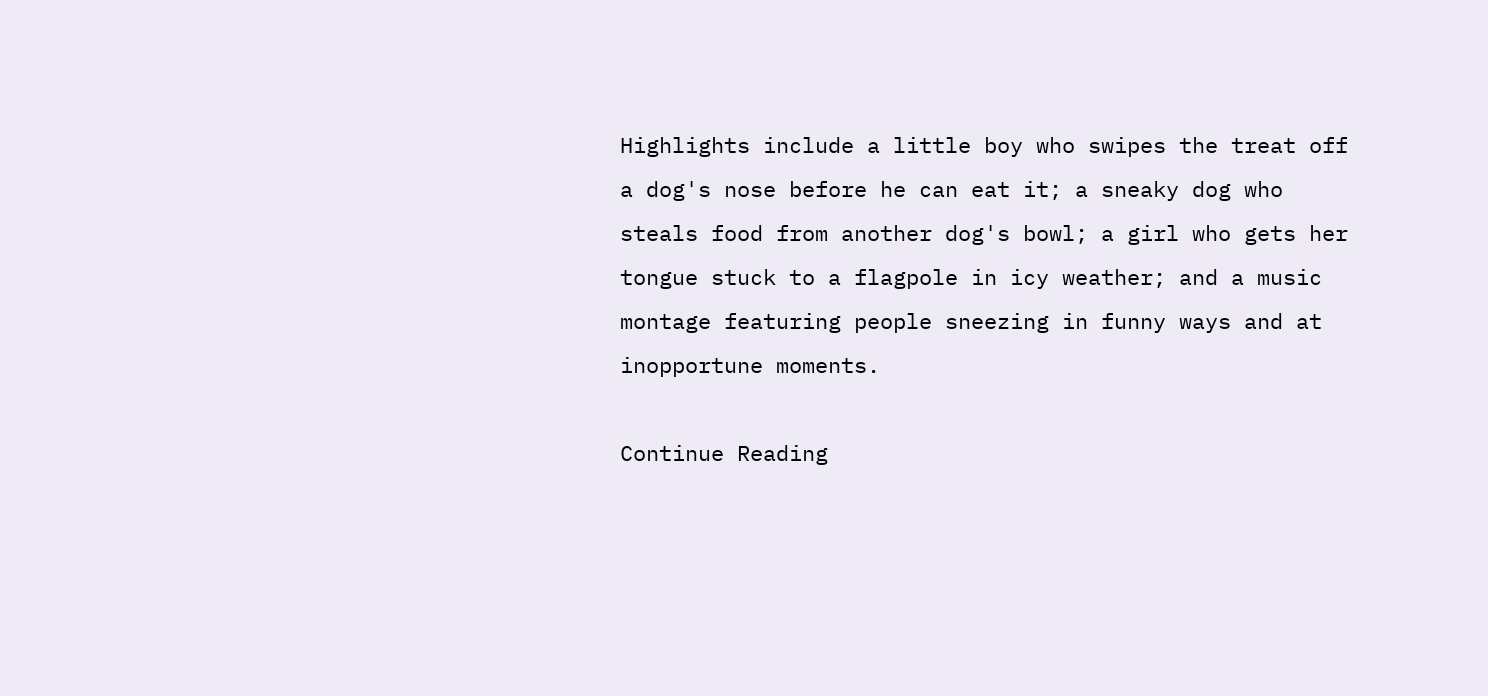Highlights include a little boy who swipes the treat off a dog's nose before he can eat it; a sneaky dog who steals food from another dog's bowl; a girl who gets her tongue stuck to a flagpole in icy weather; and a music montage featuring people sneezing in funny ways and at inopportune moments.

Continue Reading